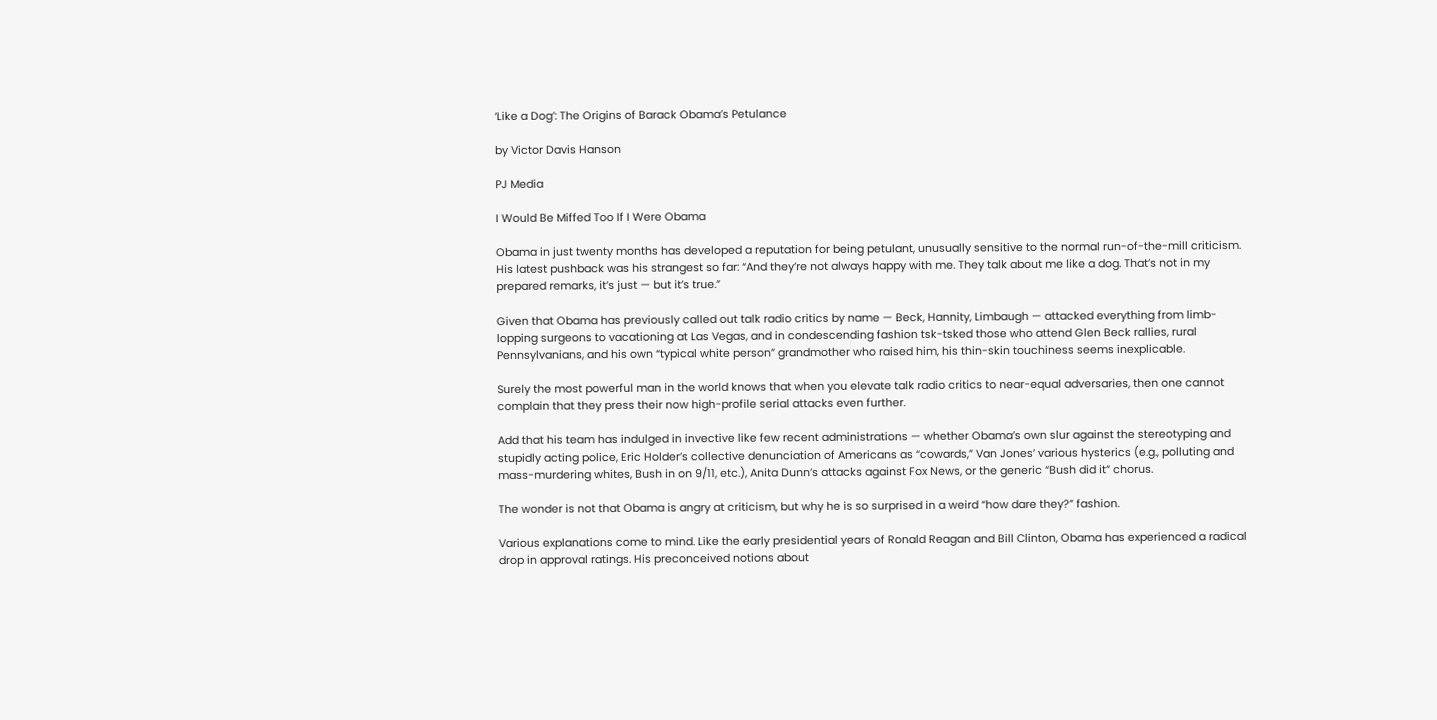‘Like a Dog’: The Origins of Barack Obama’s Petulance

by Victor Davis Hanson

PJ Media

I Would Be Miffed Too If I Were Obama

Obama in just twenty months has developed a reputation for being petulant, unusually sensitive to the normal run-of-the-mill criticism. His latest pushback was his strangest so far: “And they’re not always happy with me. They talk about me like a dog. That’s not in my prepared remarks, it’s just — but it’s true.”

Given that Obama has previously called out talk radio critics by name — Beck, Hannity, Limbaugh — attacked everything from limb-lopping surgeons to vacationing at Las Vegas, and in condescending fashion tsk-tsked those who attend Glen Beck rallies, rural Pennsylvanians, and his own “typical white person” grandmother who raised him, his thin-skin touchiness seems inexplicable.

Surely the most powerful man in the world knows that when you elevate talk radio critics to near-equal adversaries, then one cannot complain that they press their now high-profile serial attacks even further.

Add that his team has indulged in invective like few recent administrations — whether Obama’s own slur against the stereotyping and stupidly acting police, Eric Holder’s collective denunciation of Americans as “cowards,” Van Jones’ various hysterics (e.g., polluting and mass-murdering whites, Bush in on 9/11, etc.), Anita Dunn’s attacks against Fox News, or the generic “Bush did it” chorus.

The wonder is not that Obama is angry at criticism, but why he is so surprised in a weird “how dare they?” fashion.

Various explanations come to mind. Like the early presidential years of Ronald Reagan and Bill Clinton, Obama has experienced a radical drop in approval ratings. His preconceived notions about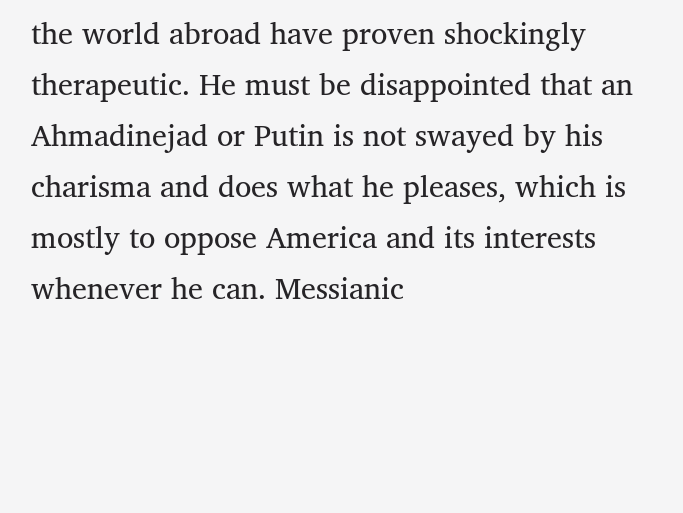the world abroad have proven shockingly therapeutic. He must be disappointed that an Ahmadinejad or Putin is not swayed by his charisma and does what he pleases, which is mostly to oppose America and its interests whenever he can. Messianic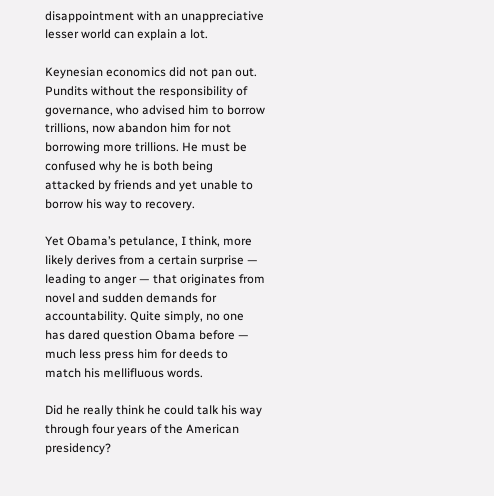disappointment with an unappreciative lesser world can explain a lot.

Keynesian economics did not pan out. Pundits without the responsibility of governance, who advised him to borrow trillions, now abandon him for not borrowing more trillions. He must be confused why he is both being attacked by friends and yet unable to borrow his way to recovery.

Yet Obama’s petulance, I think, more likely derives from a certain surprise — leading to anger — that originates from novel and sudden demands for accountability. Quite simply, no one has dared question Obama before — much less press him for deeds to match his mellifluous words.

Did he really think he could talk his way through four years of the American presidency?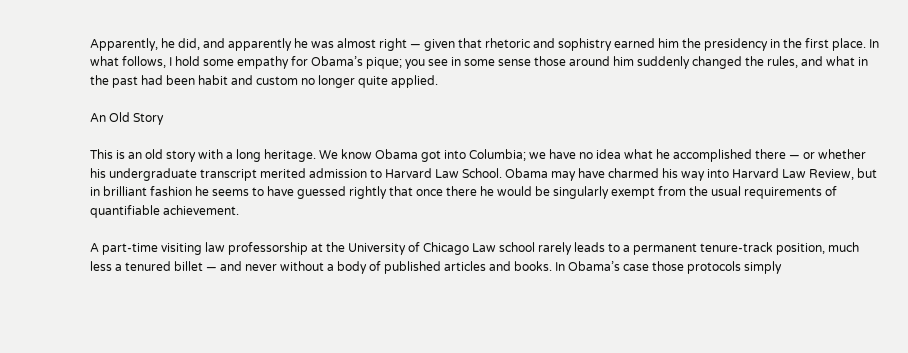Apparently, he did, and apparently he was almost right — given that rhetoric and sophistry earned him the presidency in the first place. In what follows, I hold some empathy for Obama’s pique; you see in some sense those around him suddenly changed the rules, and what in the past had been habit and custom no longer quite applied.

An Old Story

This is an old story with a long heritage. We know Obama got into Columbia; we have no idea what he accomplished there — or whether his undergraduate transcript merited admission to Harvard Law School. Obama may have charmed his way into Harvard Law Review, but in brilliant fashion he seems to have guessed rightly that once there he would be singularly exempt from the usual requirements of quantifiable achievement.

A part-time visiting law professorship at the University of Chicago Law school rarely leads to a permanent tenure-track position, much less a tenured billet — and never without a body of published articles and books. In Obama’s case those protocols simply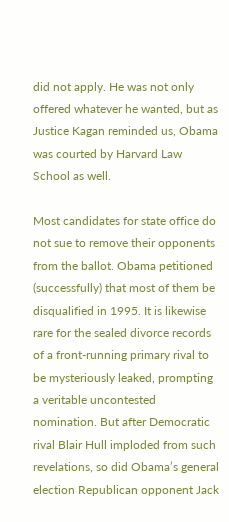did not apply. He was not only offered whatever he wanted, but as Justice Kagan reminded us, Obama was courted by Harvard Law School as well.

Most candidates for state office do not sue to remove their opponents from the ballot. Obama petitioned (successfully) that most of them be disqualified in 1995. It is likewise rare for the sealed divorce records of a front-running primary rival to be mysteriously leaked, prompting a veritable uncontested nomination. But after Democratic rival Blair Hull imploded from such revelations, so did Obama’s general election Republican opponent Jack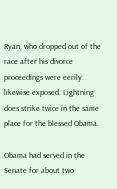Ryan, who dropped out of the race after his divorce proceedings were eerily likewise exposed. Lightning does strike twice in the same place for the blessed Obama.

Obama had served in the Senate for about two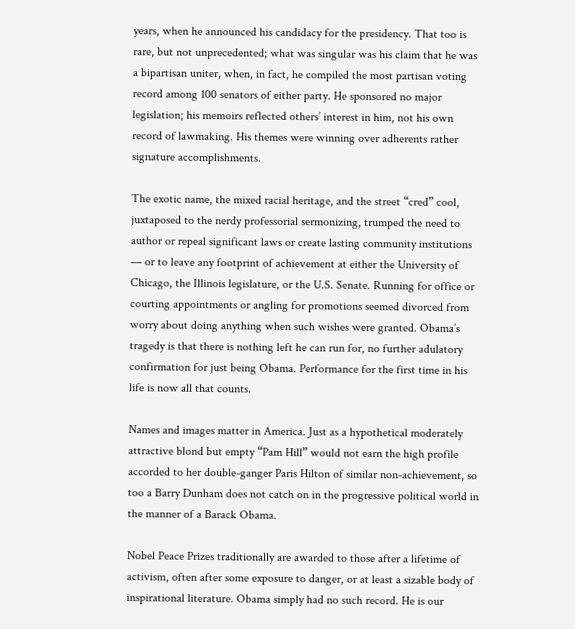years, when he announced his candidacy for the presidency. That too is rare, but not unprecedented; what was singular was his claim that he was a bipartisan uniter, when, in fact, he compiled the most partisan voting record among 100 senators of either party. He sponsored no major legislation; his memoirs reflected others’ interest in him, not his own record of lawmaking. His themes were winning over adherents rather signature accomplishments.

The exotic name, the mixed racial heritage, and the street “cred” cool, juxtaposed to the nerdy professorial sermonizing, trumped the need to author or repeal significant laws or create lasting community institutions — or to leave any footprint of achievement at either the University of Chicago, the Illinois legislature, or the U.S. Senate. Running for office or courting appointments or angling for promotions seemed divorced from worry about doing anything when such wishes were granted. Obama’s tragedy is that there is nothing left he can run for, no further adulatory confirmation for just being Obama. Performance for the first time in his life is now all that counts.

Names and images matter in America. Just as a hypothetical moderately attractive blond but empty “Pam Hill” would not earn the high profile accorded to her double-ganger Paris Hilton of similar non-achievement, so too a Barry Dunham does not catch on in the progressive political world in the manner of a Barack Obama.

Nobel Peace Prizes traditionally are awarded to those after a lifetime of activism, often after some exposure to danger, or at least a sizable body of inspirational literature. Obama simply had no such record. He is our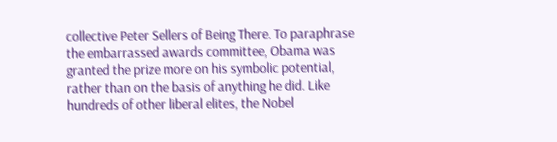collective Peter Sellers of Being There. To paraphrase the embarrassed awards committee, Obama was granted the prize more on his symbolic potential, rather than on the basis of anything he did. Like hundreds of other liberal elites, the Nobel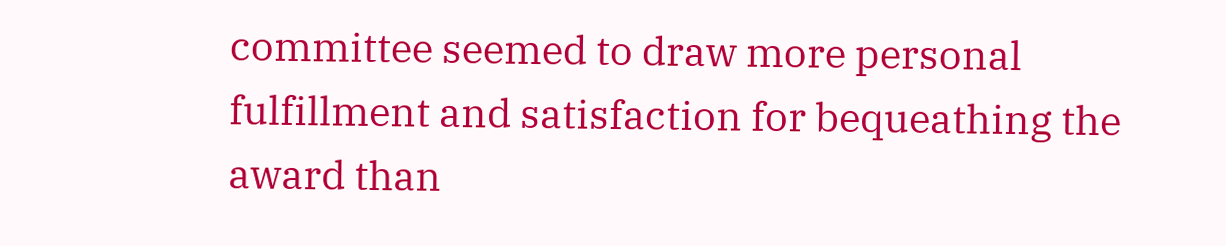committee seemed to draw more personal fulfillment and satisfaction for bequeathing the award than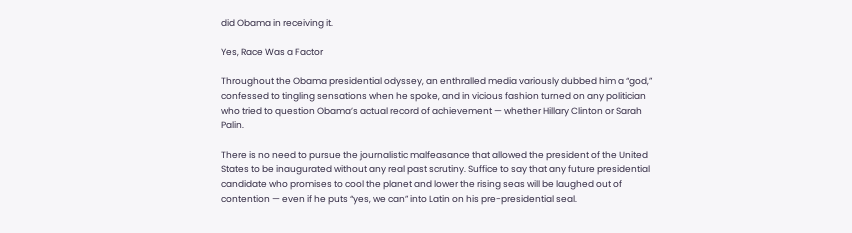did Obama in receiving it.

Yes, Race Was a Factor

Throughout the Obama presidential odyssey, an enthralled media variously dubbed him a “god,” confessed to tingling sensations when he spoke, and in vicious fashion turned on any politician who tried to question Obama’s actual record of achievement — whether Hillary Clinton or Sarah Palin.

There is no need to pursue the journalistic malfeasance that allowed the president of the United States to be inaugurated without any real past scrutiny. Suffice to say that any future presidential candidate who promises to cool the planet and lower the rising seas will be laughed out of contention — even if he puts “yes, we can” into Latin on his pre-presidential seal.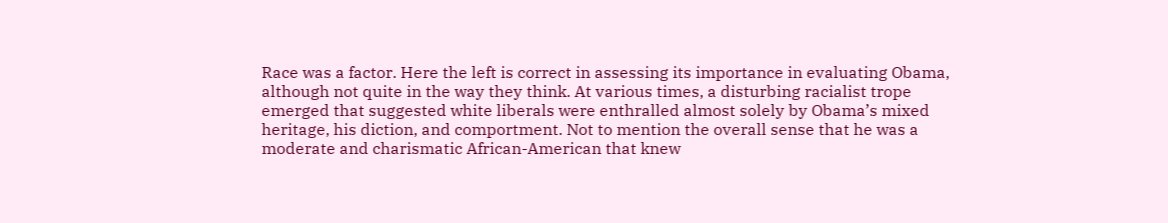Race was a factor. Here the left is correct in assessing its importance in evaluating Obama, although not quite in the way they think. At various times, a disturbing racialist trope emerged that suggested white liberals were enthralled almost solely by Obama’s mixed heritage, his diction, and comportment. Not to mention the overall sense that he was a moderate and charismatic African-American that knew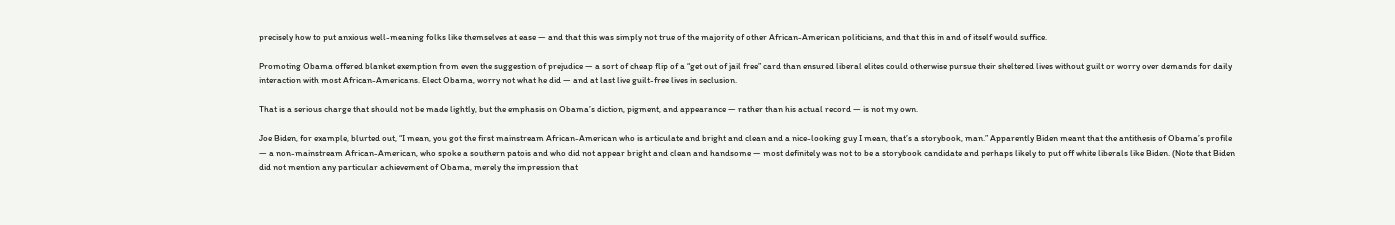precisely how to put anxious well-meaning folks like themselves at ease — and that this was simply not true of the majority of other African-American politicians, and that this in and of itself would suffice.

Promoting Obama offered blanket exemption from even the suggestion of prejudice — a sort of cheap flip of a “get out of jail free” card than ensured liberal elites could otherwise pursue their sheltered lives without guilt or worry over demands for daily interaction with most African-Americans. Elect Obama, worry not what he did — and at last live guilt-free lives in seclusion.

That is a serious charge that should not be made lightly, but the emphasis on Obama’s diction, pigment, and appearance — rather than his actual record — is not my own.

Joe Biden, for example, blurted out, “I mean, you got the first mainstream African-American who is articulate and bright and clean and a nice-looking guy I mean, that’s a storybook, man.” Apparently Biden meant that the antithesis of Obama’s profile  — a non-mainstream African-American, who spoke a southern patois and who did not appear bright and clean and handsome — most definitely was not to be a storybook candidate and perhaps likely to put off white liberals like Biden. (Note that Biden did not mention any particular achievement of Obama, merely the impression that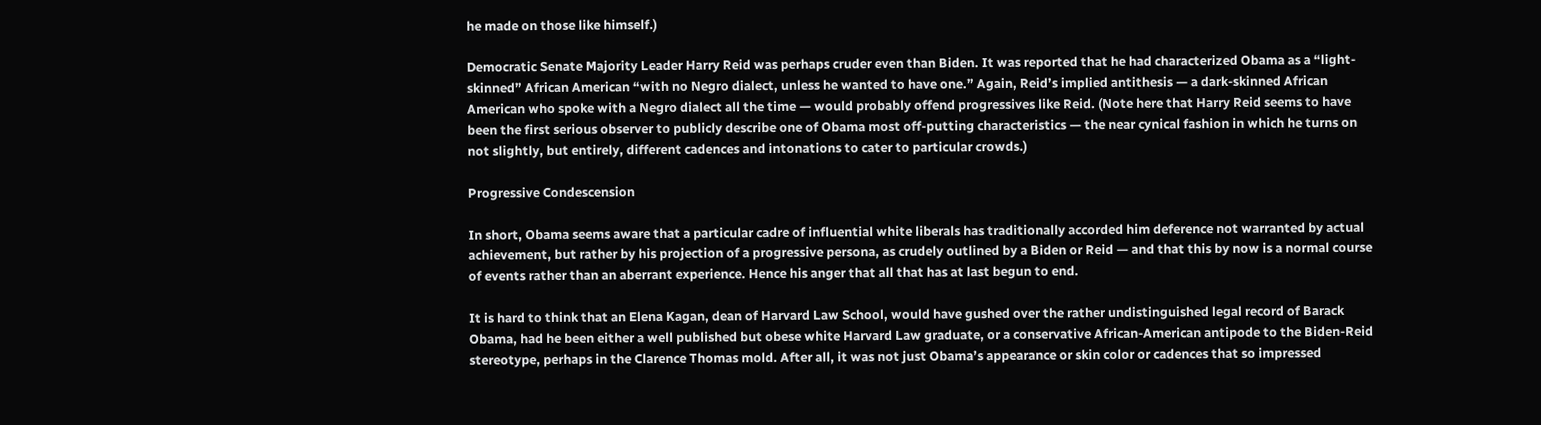he made on those like himself.)

Democratic Senate Majority Leader Harry Reid was perhaps cruder even than Biden. It was reported that he had characterized Obama as a “light-skinned” African American “with no Negro dialect, unless he wanted to have one.” Again, Reid’s implied antithesis — a dark-skinned African American who spoke with a Negro dialect all the time — would probably offend progressives like Reid. (Note here that Harry Reid seems to have been the first serious observer to publicly describe one of Obama most off-putting characteristics — the near cynical fashion in which he turns on not slightly, but entirely, different cadences and intonations to cater to particular crowds.)

Progressive Condescension

In short, Obama seems aware that a particular cadre of influential white liberals has traditionally accorded him deference not warranted by actual achievement, but rather by his projection of a progressive persona, as crudely outlined by a Biden or Reid — and that this by now is a normal course of events rather than an aberrant experience. Hence his anger that all that has at last begun to end.

It is hard to think that an Elena Kagan, dean of Harvard Law School, would have gushed over the rather undistinguished legal record of Barack Obama, had he been either a well published but obese white Harvard Law graduate, or a conservative African-American antipode to the Biden-Reid stereotype, perhaps in the Clarence Thomas mold. After all, it was not just Obama’s appearance or skin color or cadences that so impressed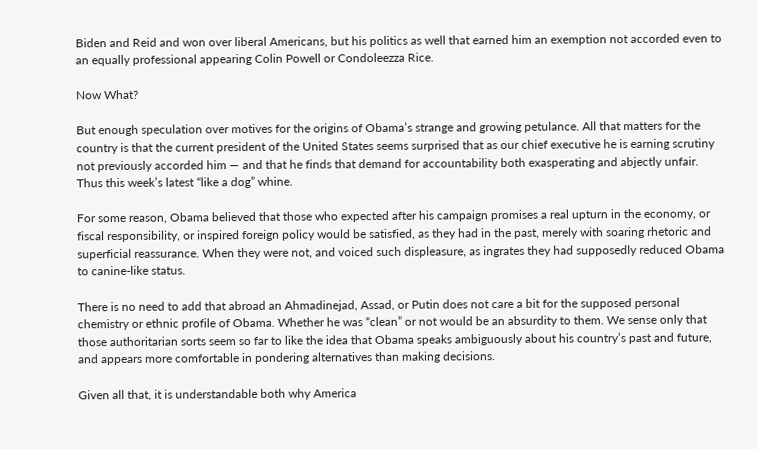Biden and Reid and won over liberal Americans, but his politics as well that earned him an exemption not accorded even to an equally professional appearing Colin Powell or Condoleezza Rice.

Now What?

But enough speculation over motives for the origins of Obama’s strange and growing petulance. All that matters for the country is that the current president of the United States seems surprised that as our chief executive he is earning scrutiny not previously accorded him — and that he finds that demand for accountability both exasperating and abjectly unfair. Thus this week’s latest “like a dog” whine.

For some reason, Obama believed that those who expected after his campaign promises a real upturn in the economy, or fiscal responsibility, or inspired foreign policy would be satisfied, as they had in the past, merely with soaring rhetoric and superficial reassurance. When they were not, and voiced such displeasure, as ingrates they had supposedly reduced Obama to canine-like status.

There is no need to add that abroad an Ahmadinejad, Assad, or Putin does not care a bit for the supposed personal chemistry or ethnic profile of Obama. Whether he was “clean” or not would be an absurdity to them. We sense only that those authoritarian sorts seem so far to like the idea that Obama speaks ambiguously about his country’s past and future, and appears more comfortable in pondering alternatives than making decisions.

Given all that, it is understandable both why America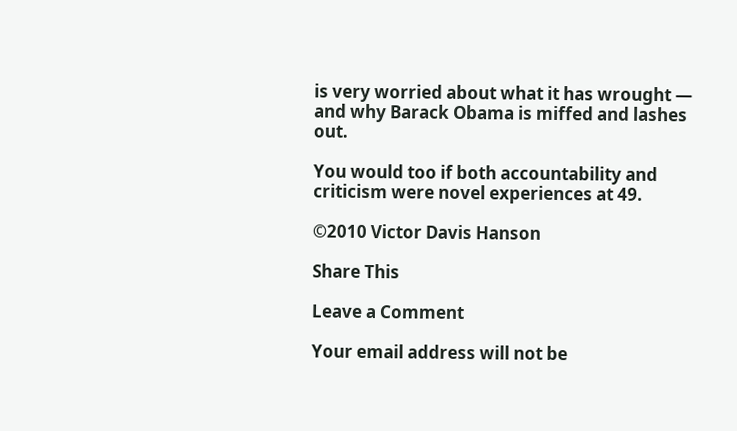is very worried about what it has wrought — and why Barack Obama is miffed and lashes out.

You would too if both accountability and criticism were novel experiences at 49.

©2010 Victor Davis Hanson

Share This

Leave a Comment

Your email address will not be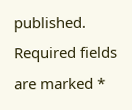published. Required fields are marked *